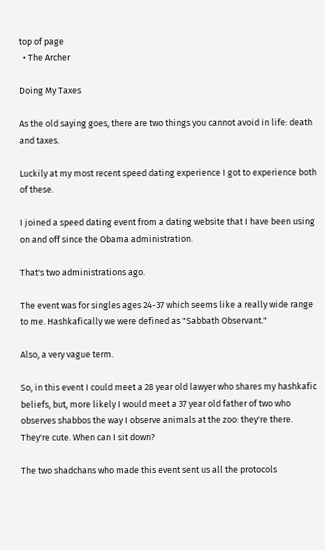top of page
  • The Archer

Doing My Taxes

As the old saying goes, there are two things you cannot avoid in life: death and taxes.

Luckily at my most recent speed dating experience I got to experience both of these.

I joined a speed dating event from a dating website that I have been using on and off since the Obama administration.

That's two administrations ago.

The event was for singles ages 24-37 which seems like a really wide range to me. Hashkafically we were defined as "Sabbath Observant."

Also, a very vague term.

So, in this event I could meet a 28 year old lawyer who shares my hashkafic beliefs, but, more likely I would meet a 37 year old father of two who observes shabbos the way I observe animals at the zoo: they're there. They're cute. When can I sit down?

The two shadchans who made this event sent us all the protocols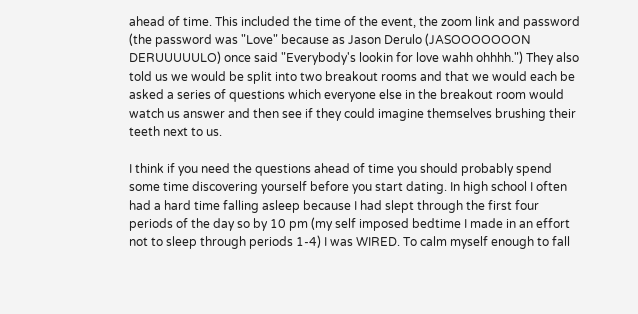ahead of time. This included the time of the event, the zoom link and password (the password was "Love" because as Jason Derulo (JASOOOOOOON DERUUUUULO) once said "Everybody's lookin for love wahh ohhhh.") They also told us we would be split into two breakout rooms and that we would each be asked a series of questions which everyone else in the breakout room would watch us answer and then see if they could imagine themselves brushing their teeth next to us.

I think if you need the questions ahead of time you should probably spend some time discovering yourself before you start dating. In high school I often had a hard time falling asleep because I had slept through the first four periods of the day so by 10 pm (my self imposed bedtime I made in an effort not to sleep through periods 1-4) I was WIRED. To calm myself enough to fall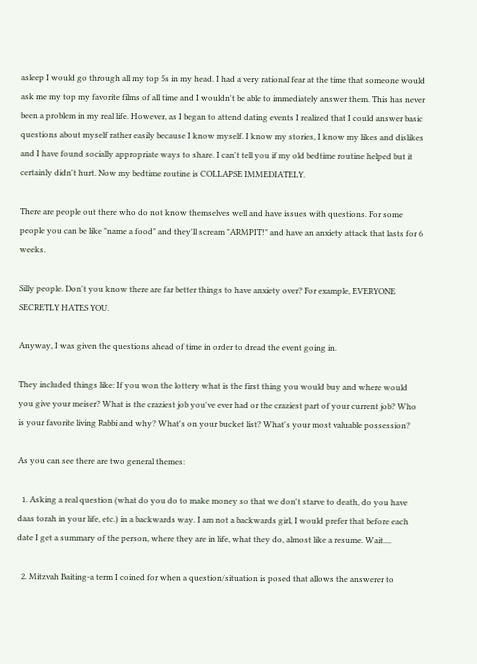asleep I would go through all my top 5s in my head. I had a very rational fear at the time that someone would ask me my top my favorite films of all time and I wouldn't be able to immediately answer them. This has never been a problem in my real life. However, as I began to attend dating events I realized that I could answer basic questions about myself rather easily because I know myself. I know my stories, I know my likes and dislikes and I have found socially appropriate ways to share. I can't tell you if my old bedtime routine helped but it certainly didn't hurt. Now my bedtime routine is COLLAPSE IMMEDIATELY.

There are people out there who do not know themselves well and have issues with questions. For some people you can be like "name a food" and they'll scream "ARMPIT!" and have an anxiety attack that lasts for 6 weeks.

Silly people. Don't you know there are far better things to have anxiety over? For example, EVERYONE SECRETLY HATES YOU.

Anyway, I was given the questions ahead of time in order to dread the event going in.

They included things like: If you won the lottery what is the first thing you would buy and where would you give your meiser? What is the craziest job you've ever had or the craziest part of your current job? Who is your favorite living Rabbi and why? What's on your bucket list? What's your most valuable possession?

As you can see there are two general themes:

  1. Asking a real question (what do you do to make money so that we don't starve to death, do you have daas torah in your life, etc.) in a backwards way. I am not a backwards girl, I would prefer that before each date I get a summary of the person, where they are in life, what they do, almost like a resume. Wait....

  2. Mitzvah Baiting-a term I coined for when a question/situation is posed that allows the answerer to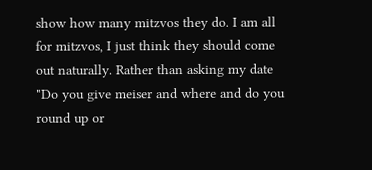show how many mitzvos they do. I am all for mitzvos, I just think they should come out naturally. Rather than asking my date "Do you give meiser and where and do you round up or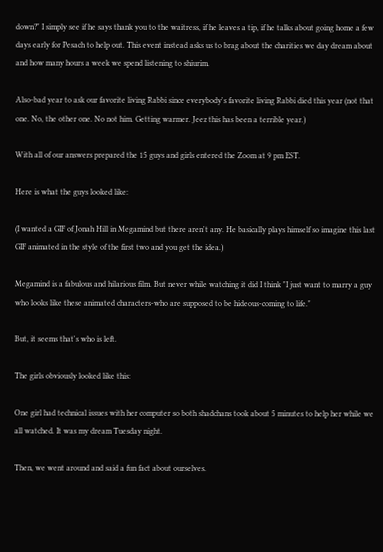down?" I simply see if he says thank you to the waitress, if he leaves a tip, if he talks about going home a few days early for Pesach to help out. This event instead asks us to brag about the charities we day dream about and how many hours a week we spend listening to shiurim.

Also-bad year to ask our favorite living Rabbi since everybody's favorite living Rabbi died this year (not that one. No, the other one. No not him. Getting warmer. Jeez this has been a terrible year.)

With all of our answers prepared the 15 guys and girls entered the Zoom at 9 pm EST.

Here is what the guys looked like:

(I wanted a GIF of Jonah Hill in Megamind but there aren't any. He basically plays himself so imagine this last GIF animated in the style of the first two and you get the idea.)

Megamind is a fabulous and hilarious film. But never while watching it did I think "I just want to marry a guy who looks like these animated characters-who are supposed to be hideous-coming to life."

But, it seems that's who is left.

The girls obviously looked like this:

One girl had technical issues with her computer so both shadchans took about 5 minutes to help her while we all watched. It was my dream Tuesday night.

Then, we went around and said a fun fact about ourselves.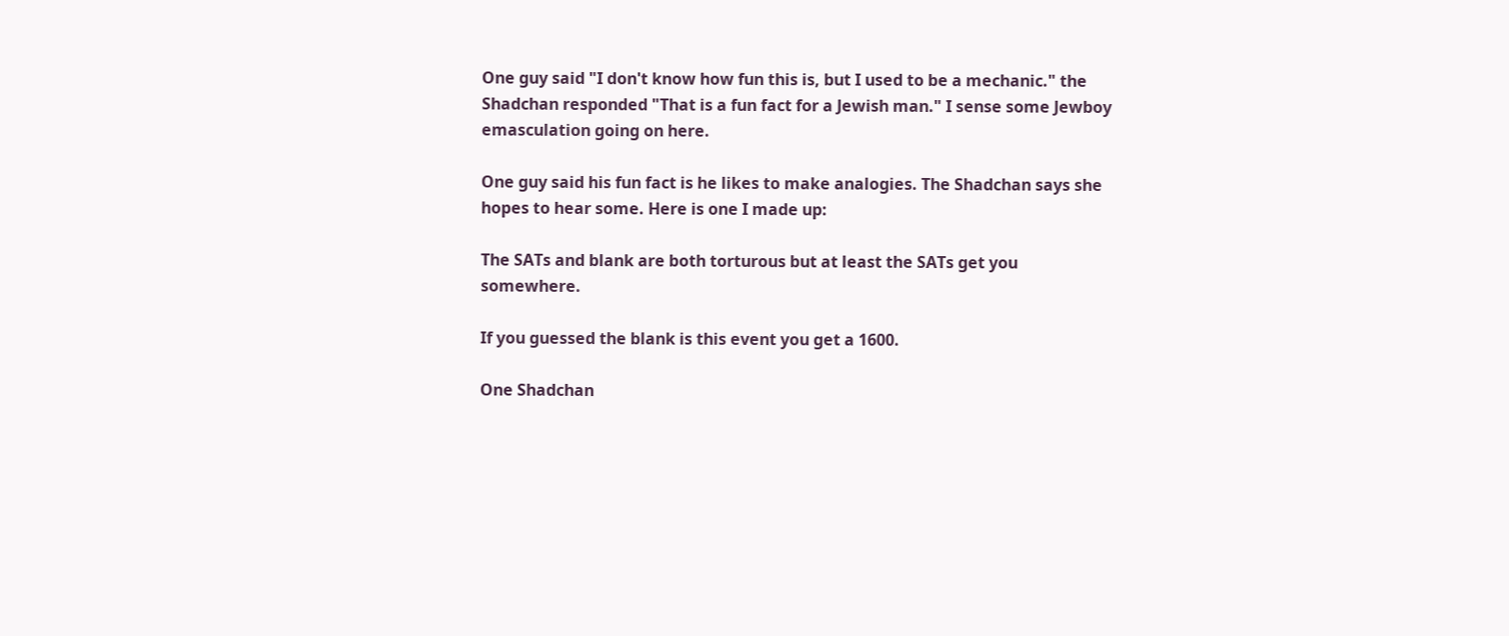One guy said "I don't know how fun this is, but I used to be a mechanic." the Shadchan responded "That is a fun fact for a Jewish man." I sense some Jewboy emasculation going on here.

One guy said his fun fact is he likes to make analogies. The Shadchan says she hopes to hear some. Here is one I made up:

The SATs and blank are both torturous but at least the SATs get you somewhere.

If you guessed the blank is this event you get a 1600.

One Shadchan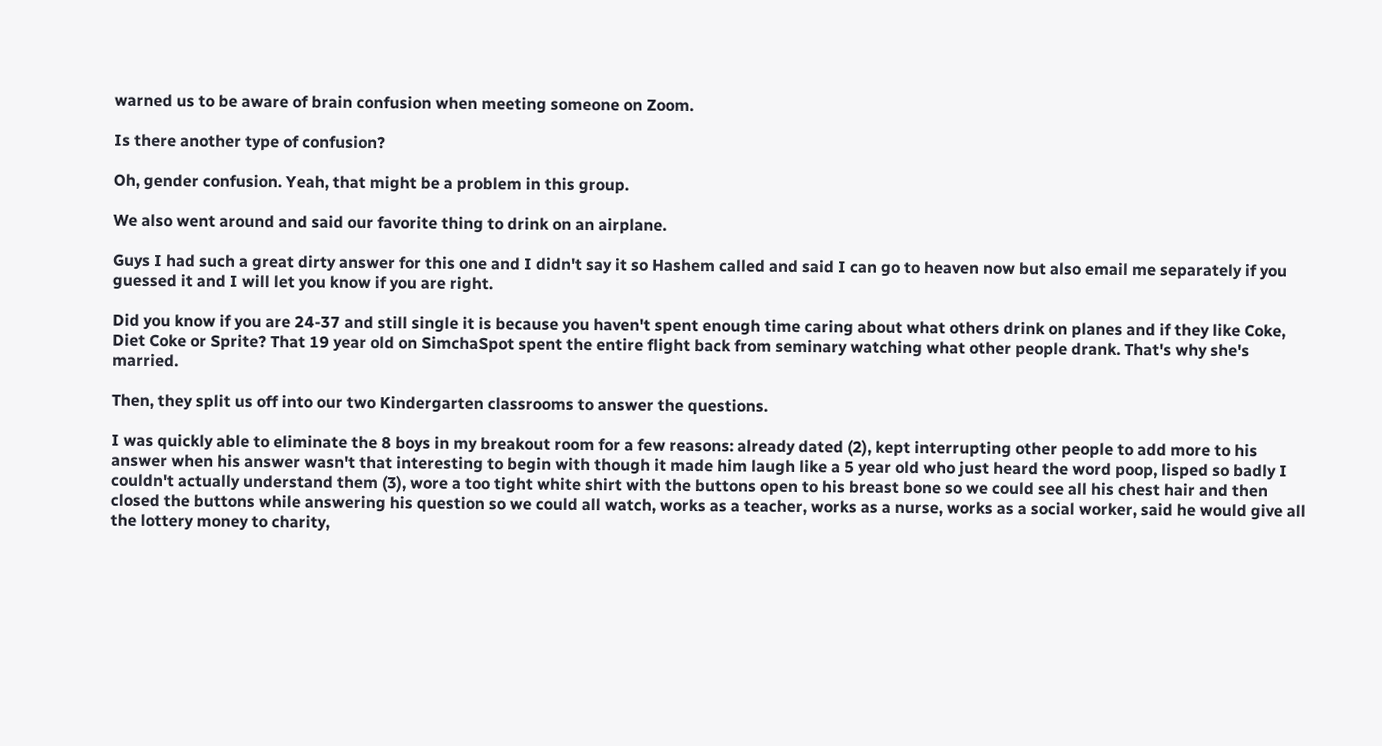warned us to be aware of brain confusion when meeting someone on Zoom.

Is there another type of confusion?

Oh, gender confusion. Yeah, that might be a problem in this group.

We also went around and said our favorite thing to drink on an airplane.

Guys I had such a great dirty answer for this one and I didn't say it so Hashem called and said I can go to heaven now but also email me separately if you guessed it and I will let you know if you are right.

Did you know if you are 24-37 and still single it is because you haven't spent enough time caring about what others drink on planes and if they like Coke, Diet Coke or Sprite? That 19 year old on SimchaSpot spent the entire flight back from seminary watching what other people drank. That's why she's married.

Then, they split us off into our two Kindergarten classrooms to answer the questions.

I was quickly able to eliminate the 8 boys in my breakout room for a few reasons: already dated (2), kept interrupting other people to add more to his answer when his answer wasn't that interesting to begin with though it made him laugh like a 5 year old who just heard the word poop, lisped so badly I couldn't actually understand them (3), wore a too tight white shirt with the buttons open to his breast bone so we could see all his chest hair and then closed the buttons while answering his question so we could all watch, works as a teacher, works as a nurse, works as a social worker, said he would give all the lottery money to charity,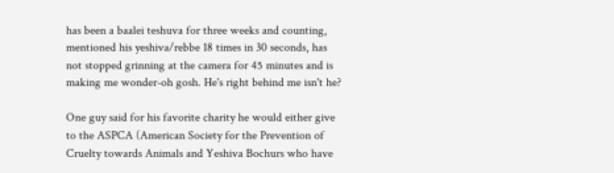has been a baalei teshuva for three weeks and counting, mentioned his yeshiva/rebbe 18 times in 30 seconds, has not stopped grinning at the camera for 45 minutes and is making me wonder-oh gosh. He's right behind me isn't he?

One guy said for his favorite charity he would either give to the ASPCA (American Society for the Prevention of Cruelty towards Animals and Yeshiva Bochurs who have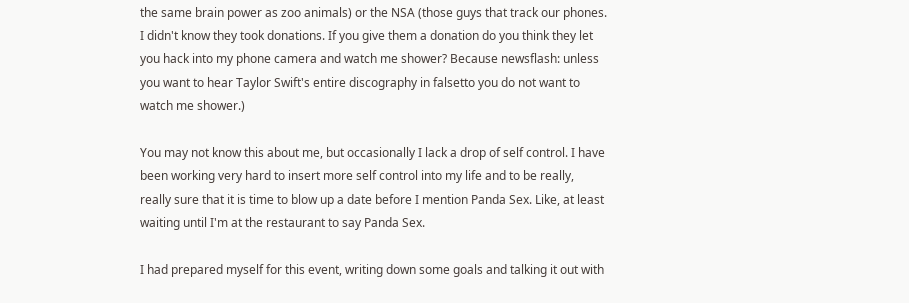the same brain power as zoo animals) or the NSA (those guys that track our phones. I didn't know they took donations. If you give them a donation do you think they let you hack into my phone camera and watch me shower? Because newsflash: unless you want to hear Taylor Swift's entire discography in falsetto you do not want to watch me shower.)

You may not know this about me, but occasionally I lack a drop of self control. I have been working very hard to insert more self control into my life and to be really, really sure that it is time to blow up a date before I mention Panda Sex. Like, at least waiting until I'm at the restaurant to say Panda Sex.

I had prepared myself for this event, writing down some goals and talking it out with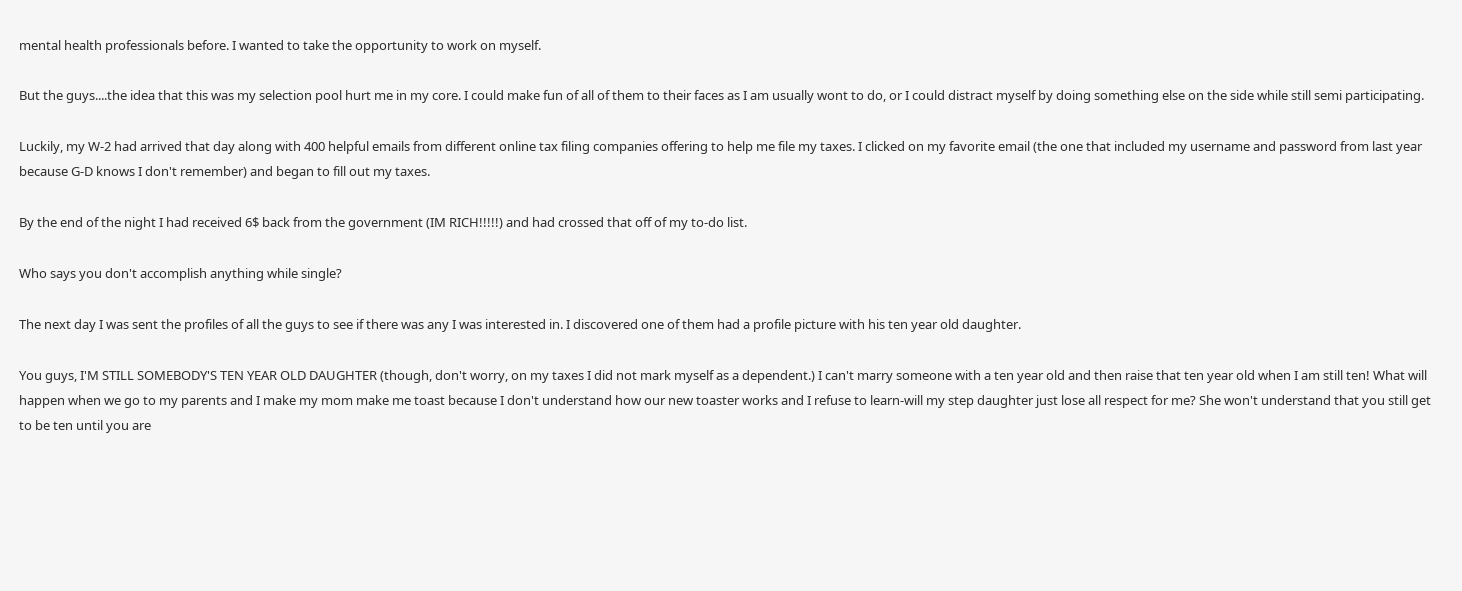mental health professionals before. I wanted to take the opportunity to work on myself.

But the guys....the idea that this was my selection pool hurt me in my core. I could make fun of all of them to their faces as I am usually wont to do, or I could distract myself by doing something else on the side while still semi participating.

Luckily, my W-2 had arrived that day along with 400 helpful emails from different online tax filing companies offering to help me file my taxes. I clicked on my favorite email (the one that included my username and password from last year because G-D knows I don't remember) and began to fill out my taxes.

By the end of the night I had received 6$ back from the government (IM RICH!!!!!) and had crossed that off of my to-do list.

Who says you don't accomplish anything while single?

The next day I was sent the profiles of all the guys to see if there was any I was interested in. I discovered one of them had a profile picture with his ten year old daughter.

You guys, I'M STILL SOMEBODY'S TEN YEAR OLD DAUGHTER (though, don't worry, on my taxes I did not mark myself as a dependent.) I can't marry someone with a ten year old and then raise that ten year old when I am still ten! What will happen when we go to my parents and I make my mom make me toast because I don't understand how our new toaster works and I refuse to learn-will my step daughter just lose all respect for me? She won't understand that you still get to be ten until you are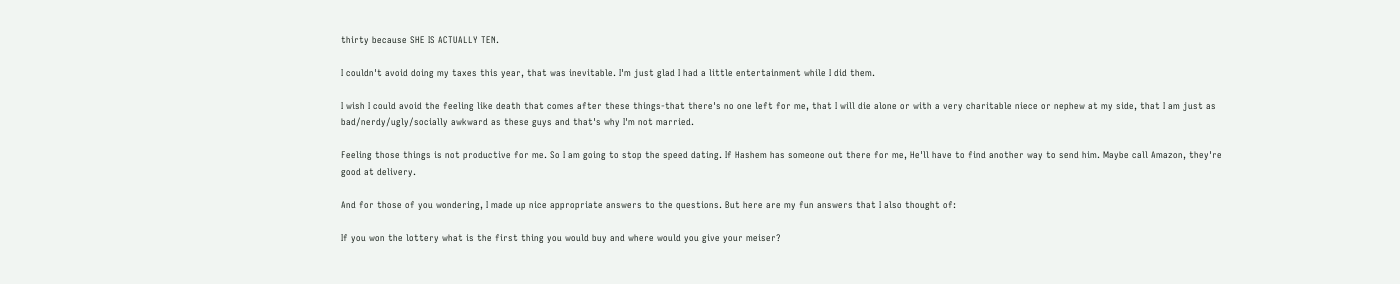thirty because SHE IS ACTUALLY TEN.

I couldn't avoid doing my taxes this year, that was inevitable. I'm just glad I had a little entertainment while I did them.

I wish I could avoid the feeling like death that comes after these things-that there's no one left for me, that I will die alone or with a very charitable niece or nephew at my side, that I am just as bad/nerdy/ugly/socially awkward as these guys and that's why I'm not married.

Feeling those things is not productive for me. So I am going to stop the speed dating. If Hashem has someone out there for me, He'll have to find another way to send him. Maybe call Amazon, they're good at delivery.

And for those of you wondering, I made up nice appropriate answers to the questions. But here are my fun answers that I also thought of:

If you won the lottery what is the first thing you would buy and where would you give your meiser?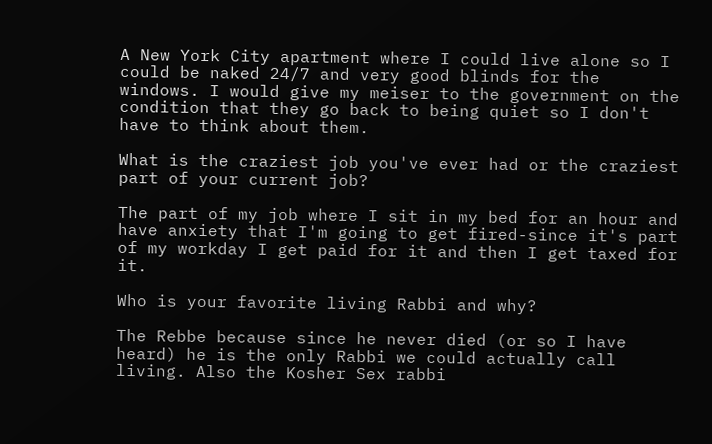A New York City apartment where I could live alone so I could be naked 24/7 and very good blinds for the windows. I would give my meiser to the government on the condition that they go back to being quiet so I don't have to think about them.

What is the craziest job you've ever had or the craziest part of your current job?

The part of my job where I sit in my bed for an hour and have anxiety that I'm going to get fired-since it's part of my workday I get paid for it and then I get taxed for it.

Who is your favorite living Rabbi and why?

The Rebbe because since he never died (or so I have heard) he is the only Rabbi we could actually call living. Also the Kosher Sex rabbi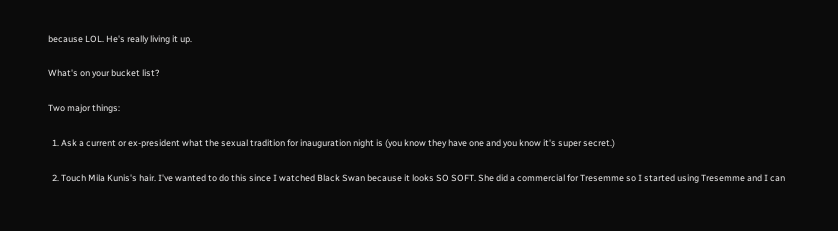because LOL. He's really living it up.

What's on your bucket list?

Two major things:

  1. Ask a current or ex-president what the sexual tradition for inauguration night is (you know they have one and you know it's super secret.)

  2. Touch Mila Kunis's hair. I've wanted to do this since I watched Black Swan because it looks SO SOFT. She did a commercial for Tresemme so I started using Tresemme and I can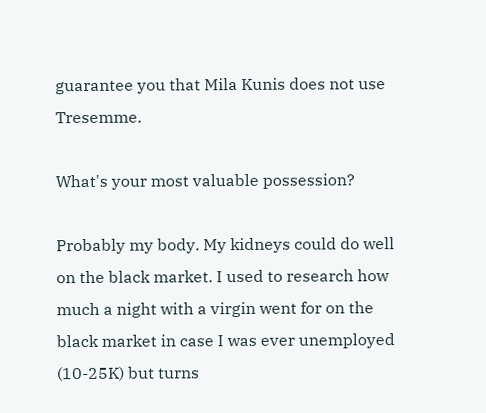guarantee you that Mila Kunis does not use Tresemme.

What's your most valuable possession?

Probably my body. My kidneys could do well on the black market. I used to research how much a night with a virgin went for on the black market in case I was ever unemployed (10-25K) but turns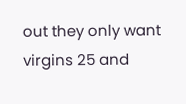out they only want virgins 25 and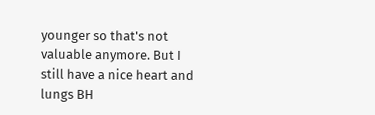younger so that's not valuable anymore. But I still have a nice heart and lungs BH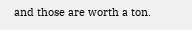and those are worth a ton.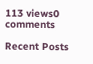113 views0 comments

Recent Posts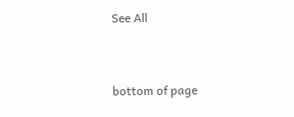See All


bottom of page